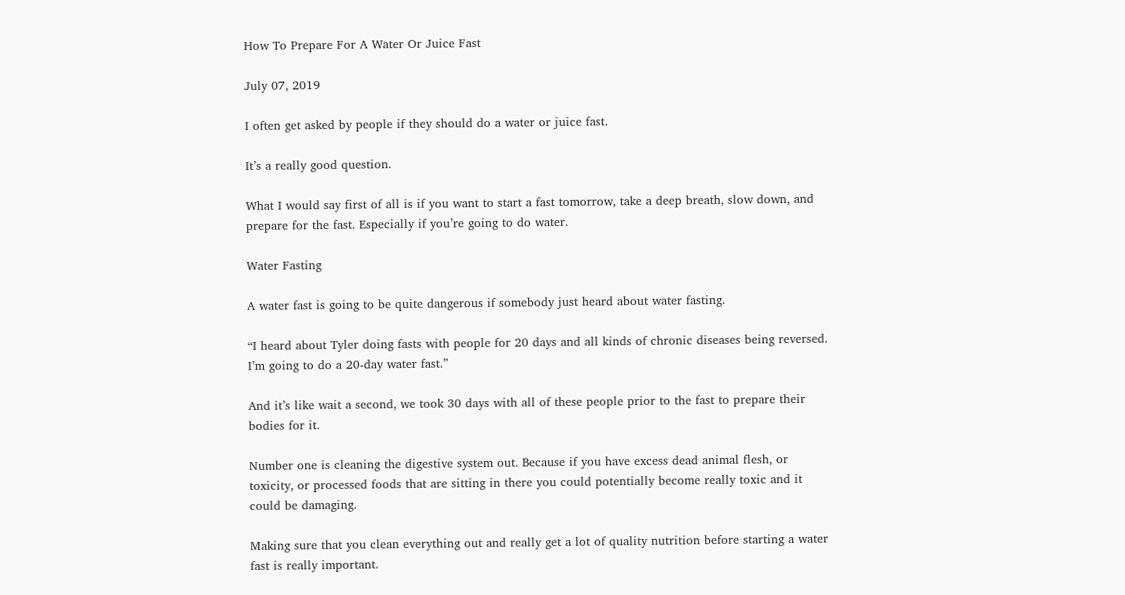How To Prepare For A Water Or Juice Fast

July 07, 2019

I often get asked by people if they should do a water or juice fast.

It’s a really good question.

What I would say first of all is if you want to start a fast tomorrow, take a deep breath, slow down, and prepare for the fast. Especially if you’re going to do water.

Water Fasting

A water fast is going to be quite dangerous if somebody just heard about water fasting.

“I heard about Tyler doing fasts with people for 20 days and all kinds of chronic diseases being reversed. I’m going to do a 20-day water fast.”

And it’s like wait a second, we took 30 days with all of these people prior to the fast to prepare their bodies for it.

Number one is cleaning the digestive system out. Because if you have excess dead animal flesh, or toxicity, or processed foods that are sitting in there you could potentially become really toxic and it could be damaging.

Making sure that you clean everything out and really get a lot of quality nutrition before starting a water fast is really important.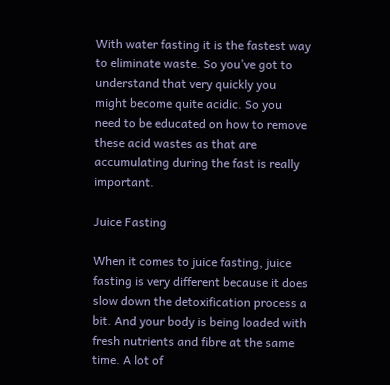With water fasting it is the fastest way to eliminate waste. So you’ve got to understand that very quickly you might become quite acidic. So you need to be educated on how to remove these acid wastes as that are accumulating during the fast is really important.

Juice Fasting

When it comes to juice fasting, juice fasting is very different because it does slow down the detoxification process a bit. And your body is being loaded with fresh nutrients and fibre at the same time. A lot of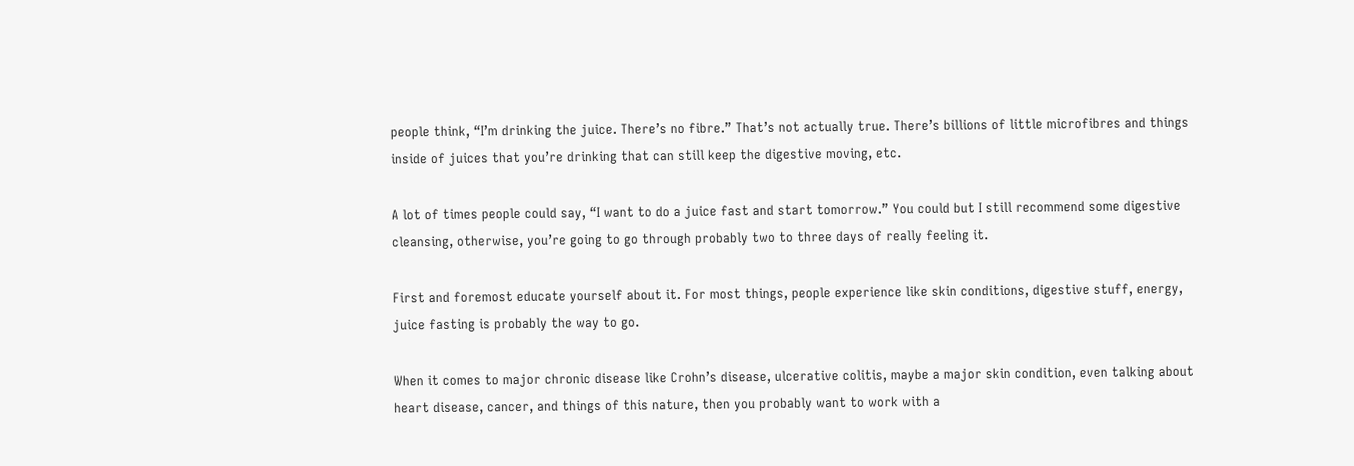people think, “I’m drinking the juice. There’s no fibre.” That’s not actually true. There’s billions of little microfibres and things inside of juices that you’re drinking that can still keep the digestive moving, etc.

A lot of times people could say, “I want to do a juice fast and start tomorrow.” You could but I still recommend some digestive cleansing, otherwise, you’re going to go through probably two to three days of really feeling it.

First and foremost educate yourself about it. For most things, people experience like skin conditions, digestive stuff, energy, juice fasting is probably the way to go.

When it comes to major chronic disease like Crohn’s disease, ulcerative colitis, maybe a major skin condition, even talking about heart disease, cancer, and things of this nature, then you probably want to work with a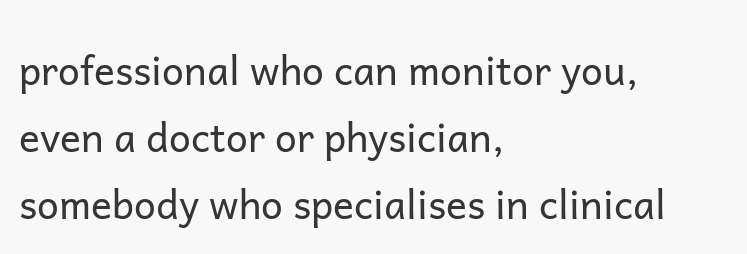professional who can monitor you, even a doctor or physician, somebody who specialises in clinical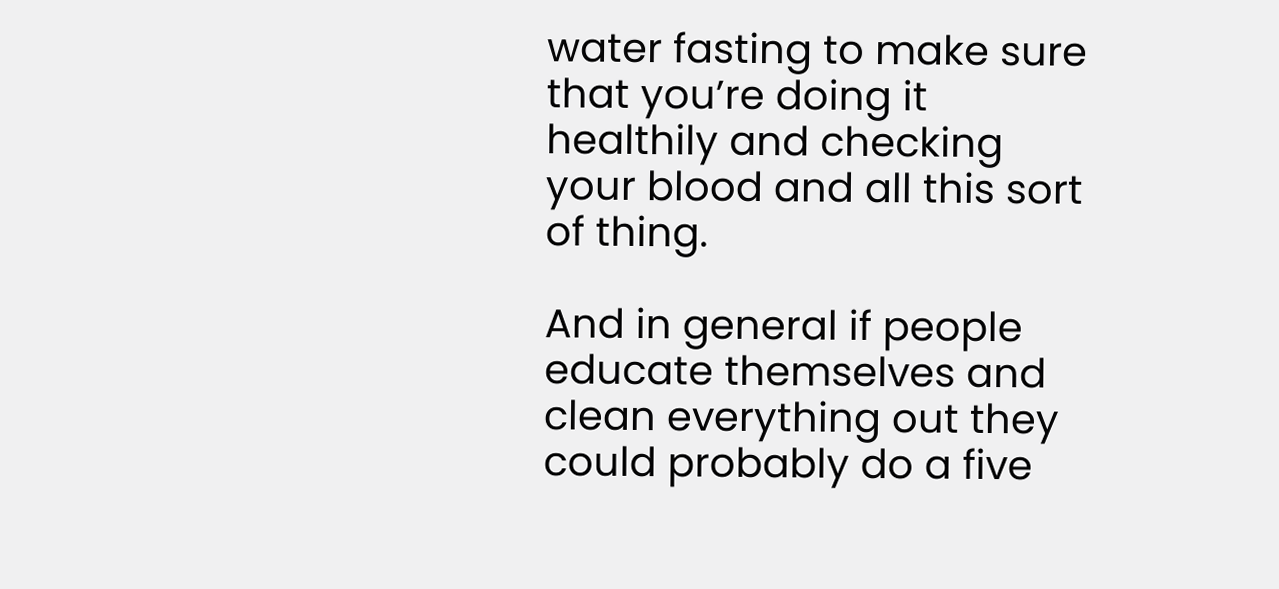water fasting to make sure that you’re doing it healthily and checking your blood and all this sort of thing.

And in general if people educate themselves and clean everything out they could probably do a five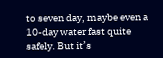to seven day, maybe even a 10-day water fast quite safely. But it’s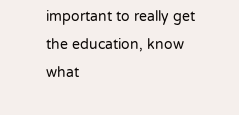important to really get the education, know what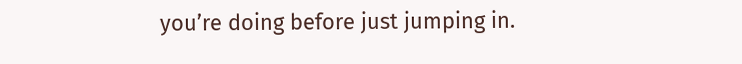you’re doing before just jumping in.